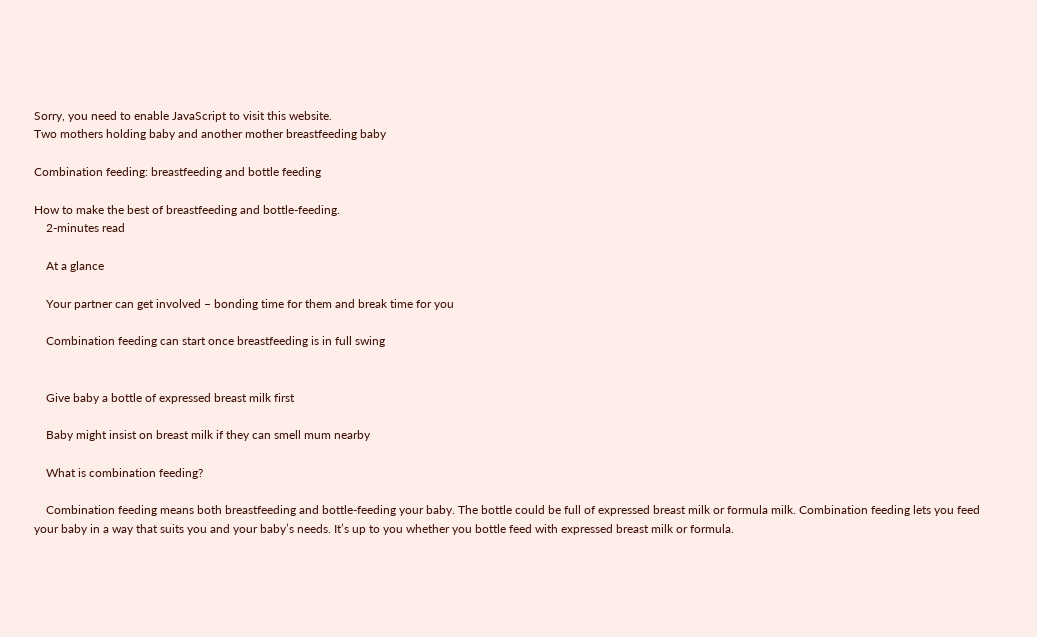Sorry, you need to enable JavaScript to visit this website.
Two mothers holding baby and another mother breastfeeding baby

Combination feeding: breastfeeding and bottle feeding

How to make the best of breastfeeding and bottle-feeding.
    2-minutes read

    At a glance

    Your partner can get involved – bonding time for them and break time for you

    Combination feeding can start once breastfeeding is in full swing


    Give baby a bottle of expressed breast milk first

    Baby might insist on breast milk if they can smell mum nearby

    What is combination feeding?

    Combination feeding means both breastfeeding and bottle-feeding your baby. The bottle could be full of expressed breast milk or formula milk. Combination feeding lets you feed your baby in a way that suits you and your baby’s needs. It’s up to you whether you bottle feed with expressed breast milk or formula.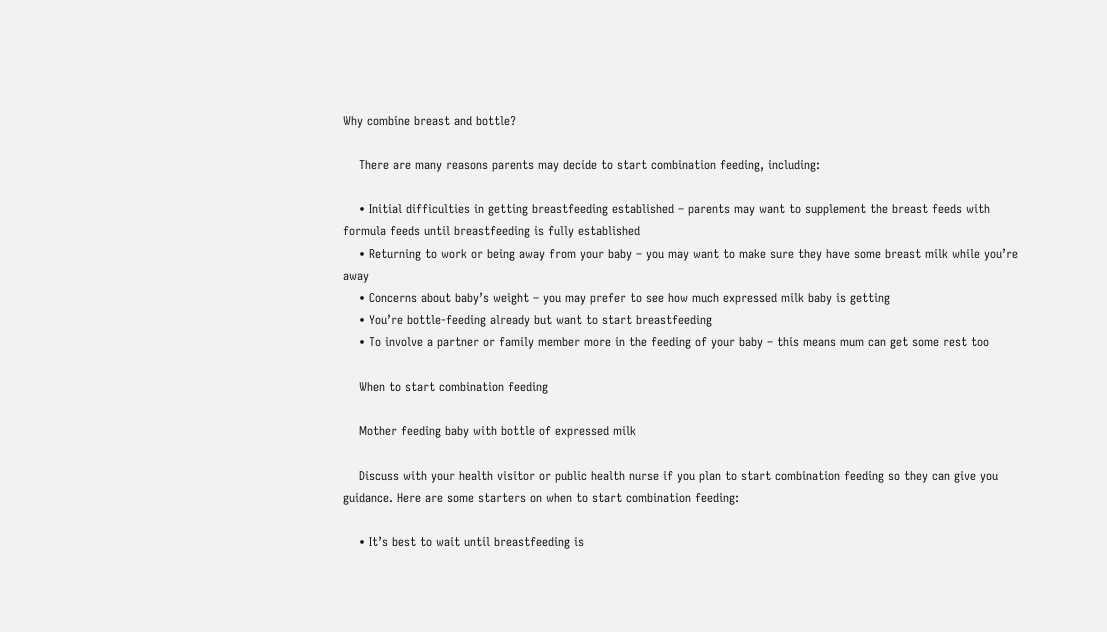Why combine breast and bottle?

    There are many reasons parents may decide to start combination feeding, including:

    • Initial difficulties in getting breastfeeding established – parents may want to supplement the breast feeds with formula feeds until breastfeeding is fully established
    • Returning to work or being away from your baby – you may want to make sure they have some breast milk while you’re away
    • Concerns about baby’s weight – you may prefer to see how much expressed milk baby is getting
    • You’re bottle-feeding already but want to start breastfeeding
    • To involve a partner or family member more in the feeding of your baby – this means mum can get some rest too

    When to start combination feeding

    Mother feeding baby with bottle of expressed milk

    Discuss with your health visitor or public health nurse if you plan to start combination feeding so they can give you guidance. Here are some starters on when to start combination feeding:

    • It’s best to wait until breastfeeding is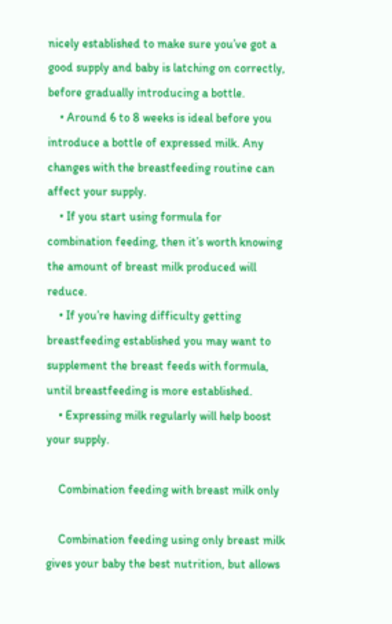nicely established to make sure you’ve got a good supply and baby is latching on correctly, before gradually introducing a bottle.
    • Around 6 to 8 weeks is ideal before you introduce a bottle of expressed milk. Any changes with the breastfeeding routine can affect your supply.
    • If you start using formula for combination feeding, then it’s worth knowing the amount of breast milk produced will reduce.
    • If you’re having difficulty getting breastfeeding established you may want to supplement the breast feeds with formula, until breastfeeding is more established.
    • Expressing milk regularly will help boost your supply.

    Combination feeding with breast milk only

    Combination feeding using only breast milk gives your baby the best nutrition, but allows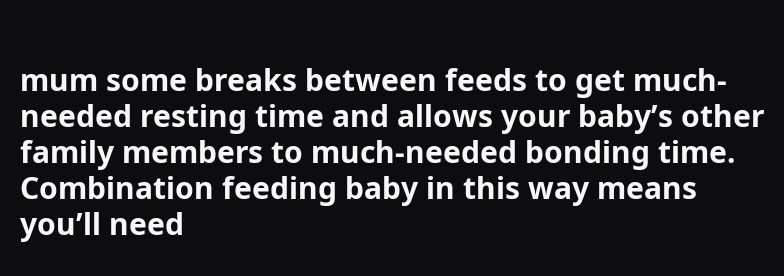mum some breaks between feeds to get much-needed resting time and allows your baby’s other family members to much-needed bonding time. Combination feeding baby in this way means you’ll need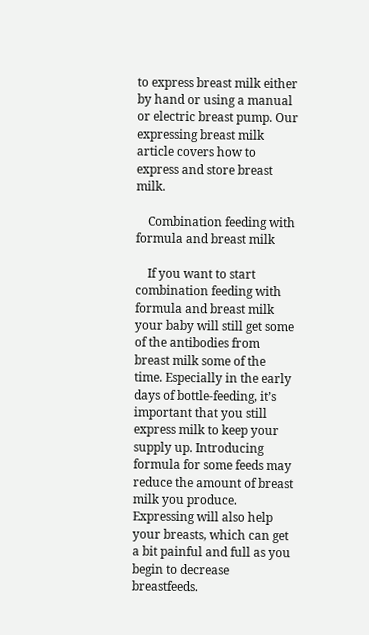to express breast milk either by hand or using a manual or electric breast pump. Our expressing breast milk article covers how to express and store breast milk.

    Combination feeding with formula and breast milk

    If you want to start combination feeding with formula and breast milk your baby will still get some of the antibodies from breast milk some of the time. Especially in the early days of bottle-feeding, it’s important that you still express milk to keep your supply up. Introducing formula for some feeds may reduce the amount of breast milk you produce. Expressing will also help your breasts, which can get a bit painful and full as you begin to decrease breastfeeds.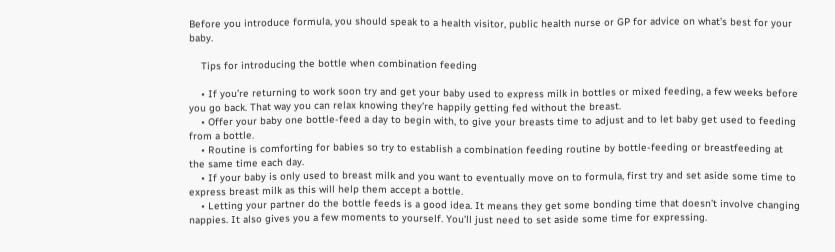Before you introduce formula, you should speak to a health visitor, public health nurse or GP for advice on what’s best for your baby.

    Tips for introducing the bottle when combination feeding

    • If you’re returning to work soon try and get your baby used to express milk in bottles or mixed feeding, a few weeks before you go back. That way you can relax knowing they’re happily getting fed without the breast.
    • Offer your baby one bottle-feed a day to begin with, to give your breasts time to adjust and to let baby get used to feeding from a bottle.
    • Routine is comforting for babies so try to establish a combination feeding routine by bottle-feeding or breastfeeding at the same time each day.
    • If your baby is only used to breast milk and you want to eventually move on to formula, first try and set aside some time to express breast milk as this will help them accept a bottle.
    • Letting your partner do the bottle feeds is a good idea. It means they get some bonding time that doesn’t involve changing nappies. It also gives you a few moments to yourself. You’ll just need to set aside some time for expressing.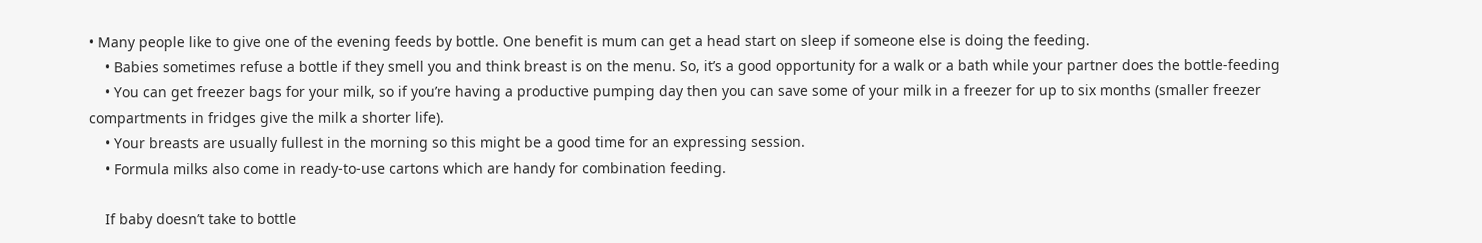• Many people like to give one of the evening feeds by bottle. One benefit is mum can get a head start on sleep if someone else is doing the feeding.
    • Babies sometimes refuse a bottle if they smell you and think breast is on the menu. So, it’s a good opportunity for a walk or a bath while your partner does the bottle-feeding
    • You can get freezer bags for your milk, so if you’re having a productive pumping day then you can save some of your milk in a freezer for up to six months (smaller freezer compartments in fridges give the milk a shorter life).
    • Your breasts are usually fullest in the morning so this might be a good time for an expressing session.
    • Formula milks also come in ready-to-use cartons which are handy for combination feeding.

    If baby doesn’t take to bottle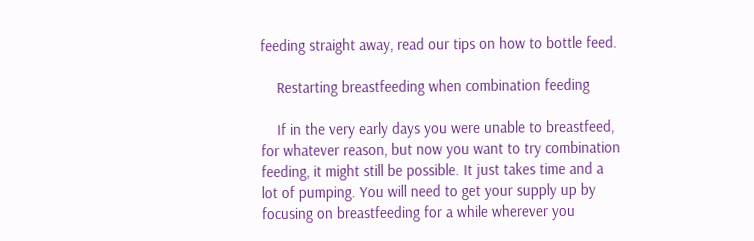feeding straight away, read our tips on how to bottle feed.

    Restarting breastfeeding when combination feeding

    If in the very early days you were unable to breastfeed, for whatever reason, but now you want to try combination feeding, it might still be possible. It just takes time and a lot of pumping. You will need to get your supply up by focusing on breastfeeding for a while wherever you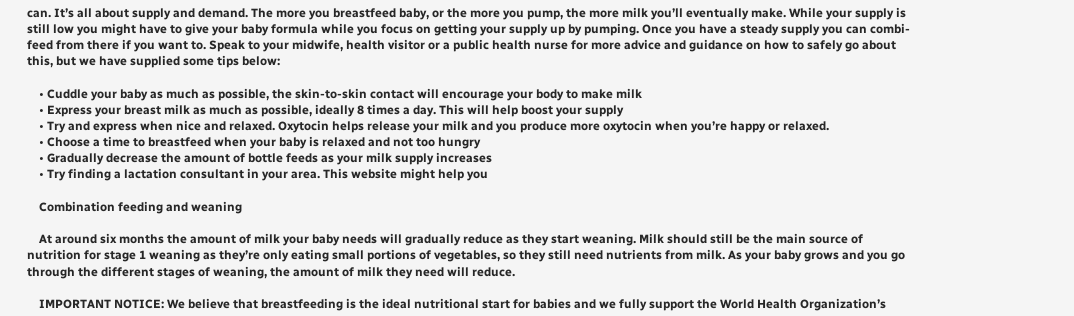can. It’s all about supply and demand. The more you breastfeed baby, or the more you pump, the more milk you’ll eventually make. While your supply is still low you might have to give your baby formula while you focus on getting your supply up by pumping. Once you have a steady supply you can combi-feed from there if you want to. Speak to your midwife, health visitor or a public health nurse for more advice and guidance on how to safely go about this, but we have supplied some tips below:

    • Cuddle your baby as much as possible, the skin-to-skin contact will encourage your body to make milk
    • Express your breast milk as much as possible, ideally 8 times a day. This will help boost your supply
    • Try and express when nice and relaxed. Oxytocin helps release your milk and you produce more oxytocin when you’re happy or relaxed.
    • Choose a time to breastfeed when your baby is relaxed and not too hungry
    • Gradually decrease the amount of bottle feeds as your milk supply increases
    • Try finding a lactation consultant in your area. This website might help you

    Combination feeding and weaning

    At around six months the amount of milk your baby needs will gradually reduce as they start weaning. Milk should still be the main source of nutrition for stage 1 weaning as they’re only eating small portions of vegetables, so they still need nutrients from milk. As your baby grows and you go through the different stages of weaning, the amount of milk they need will reduce.

    IMPORTANT NOTICE: We believe that breastfeeding is the ideal nutritional start for babies and we fully support the World Health Organization’s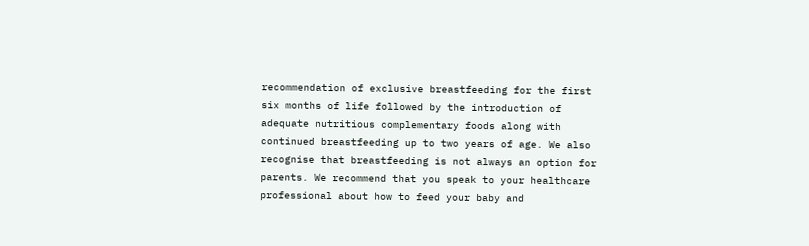recommendation of exclusive breastfeeding for the first six months of life followed by the introduction of adequate nutritious complementary foods along with continued breastfeeding up to two years of age. We also recognise that breastfeeding is not always an option for parents. We recommend that you speak to your healthcare professional about how to feed your baby and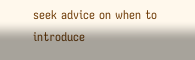seek advice on when to introduce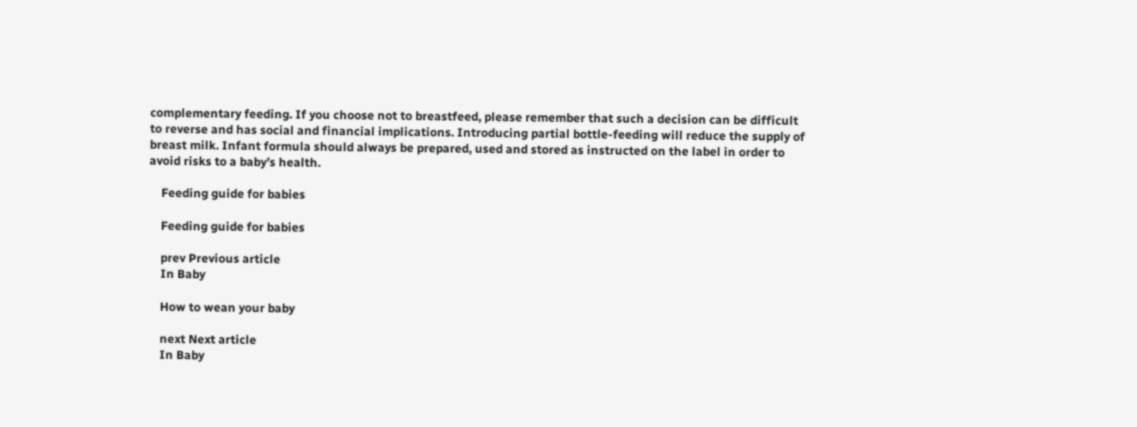complementary feeding. If you choose not to breastfeed, please remember that such a decision can be difficult to reverse and has social and financial implications. Introducing partial bottle-feeding will reduce the supply of breast milk. Infant formula should always be prepared, used and stored as instructed on the label in order to avoid risks to a baby’s health.

    Feeding guide for babies

    Feeding guide for babies

    prev Previous article
    In Baby

    How to wean your baby

    next Next article
    In Baby